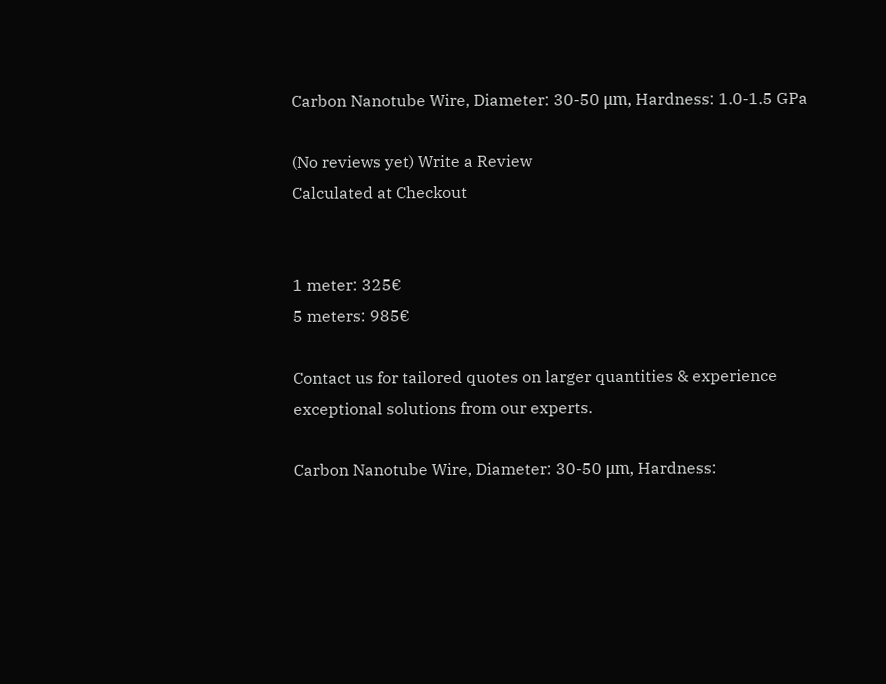Carbon Nanotube Wire, Diameter: 30-50 μm, Hardness: 1.0-1.5 GPa

(No reviews yet) Write a Review
Calculated at Checkout


1 meter: 325€
5 meters: 985€

Contact us for tailored quotes on larger quantities & experience exceptional solutions from our experts.

Carbon Nanotube Wire, Diameter: 30-50 μm, Hardness: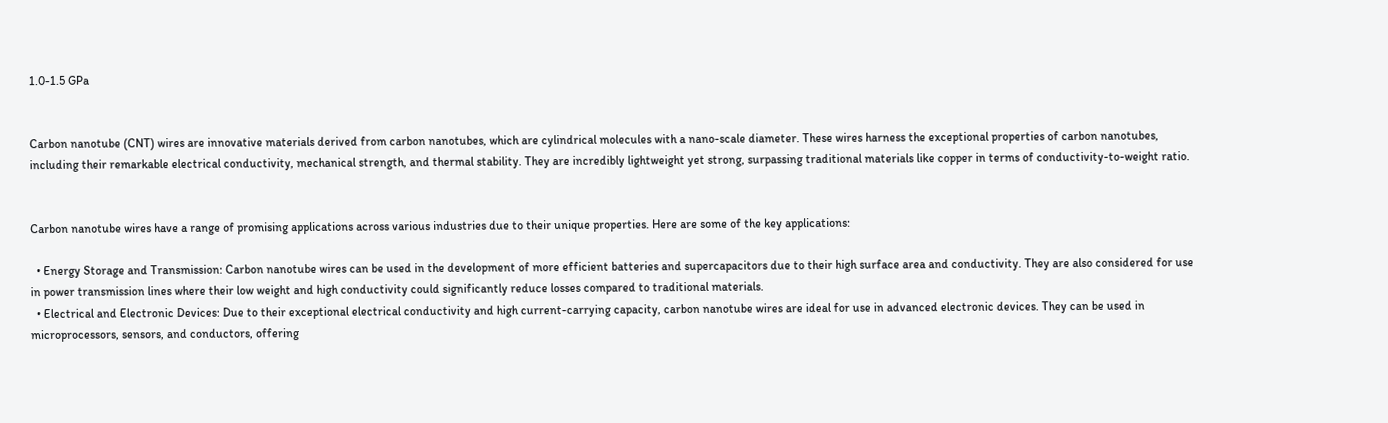1.0-1.5 GPa


Carbon nanotube (CNT) wires are innovative materials derived from carbon nanotubes, which are cylindrical molecules with a nano-scale diameter. These wires harness the exceptional properties of carbon nanotubes, including their remarkable electrical conductivity, mechanical strength, and thermal stability. They are incredibly lightweight yet strong, surpassing traditional materials like copper in terms of conductivity-to-weight ratio.


Carbon nanotube wires have a range of promising applications across various industries due to their unique properties. Here are some of the key applications:

  • Energy Storage and Transmission: Carbon nanotube wires can be used in the development of more efficient batteries and supercapacitors due to their high surface area and conductivity. They are also considered for use in power transmission lines where their low weight and high conductivity could significantly reduce losses compared to traditional materials.
  • Electrical and Electronic Devices: Due to their exceptional electrical conductivity and high current-carrying capacity, carbon nanotube wires are ideal for use in advanced electronic devices. They can be used in microprocessors, sensors, and conductors, offering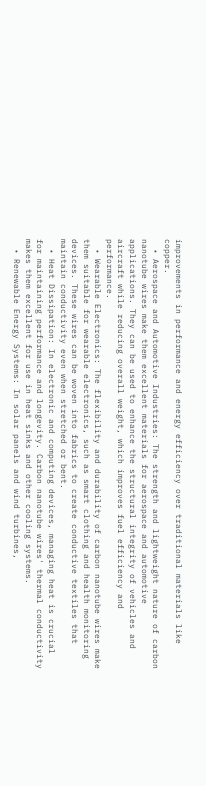improvements in performance and energy efficiency over traditional materials like copper.
  • Aerospace and Automotive Industries: The strength and lightweight nature of carbon nanotube wires make them excellent materials for aerospace and automotive applications. They can be used to enhance the structural integrity of vehicles and aircraft while reducing overall weight, which improves fuel efficiency and performance.
  • Wearable Electronics: The flexibility and durability of carbon nanotube wires make them suitable for wearable electronics, such as smart clothing and health monitoring devices. These wires can be woven into fabrics to create conductive textiles that maintain conductivity even when stretched or bent.
  • Heat Dissipation: In electronic and computing devices, managing heat is crucial for maintaining performance and longevity. Carbon nanotube wires' thermal conductivity makes them excellent for use in heat sinks and other cooling systems.
  • Renewable Energy Systems: In solar panels and wind turbines,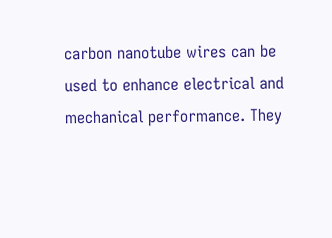carbon nanotube wires can be used to enhance electrical and mechanical performance. They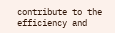contribute to the efficiency and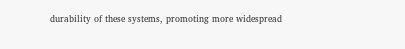durability of these systems, promoting more widespread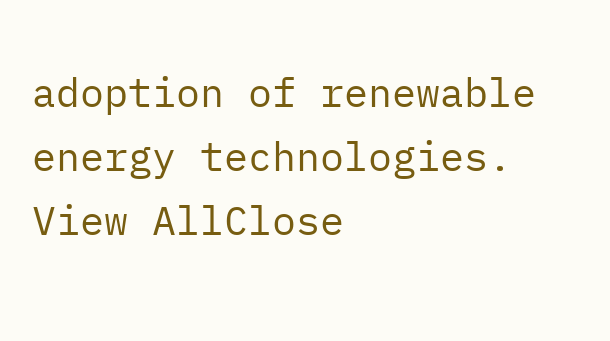adoption of renewable energy technologies.
View AllClose